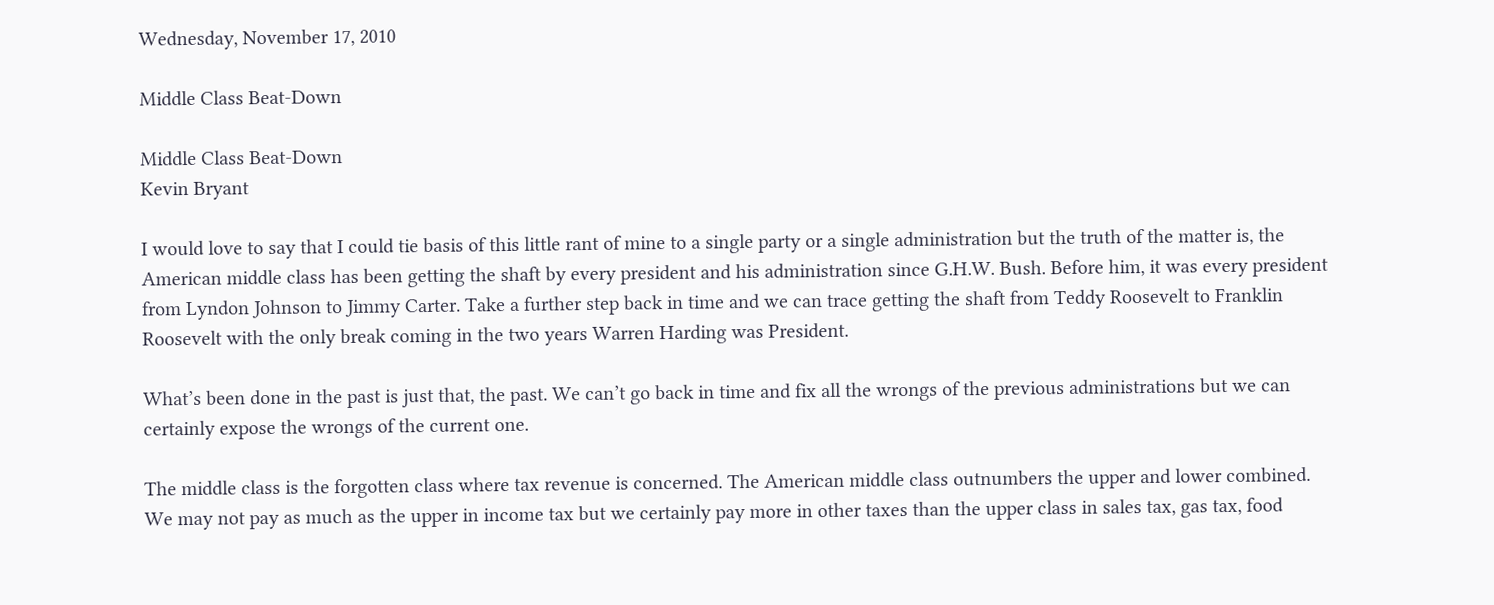Wednesday, November 17, 2010

Middle Class Beat-Down

Middle Class Beat-Down
Kevin Bryant

I would love to say that I could tie basis of this little rant of mine to a single party or a single administration but the truth of the matter is, the American middle class has been getting the shaft by every president and his administration since G.H.W. Bush. Before him, it was every president from Lyndon Johnson to Jimmy Carter. Take a further step back in time and we can trace getting the shaft from Teddy Roosevelt to Franklin Roosevelt with the only break coming in the two years Warren Harding was President.

What’s been done in the past is just that, the past. We can’t go back in time and fix all the wrongs of the previous administrations but we can certainly expose the wrongs of the current one.

The middle class is the forgotten class where tax revenue is concerned. The American middle class outnumbers the upper and lower combined. We may not pay as much as the upper in income tax but we certainly pay more in other taxes than the upper class in sales tax, gas tax, food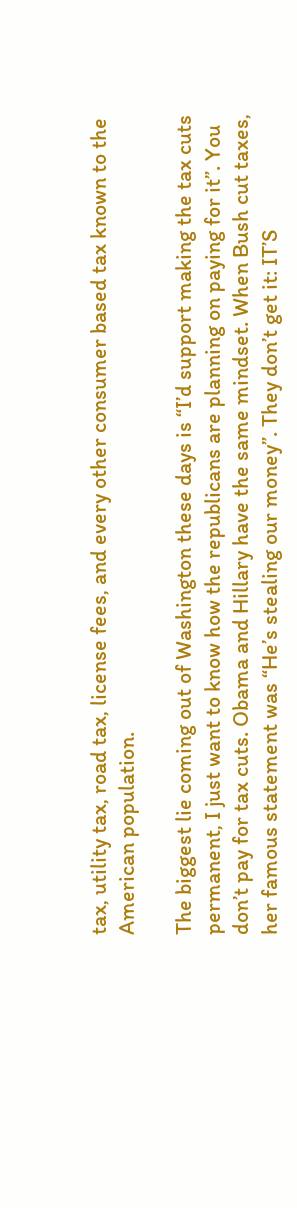tax, utility tax, road tax, license fees, and every other consumer based tax known to the American population.

The biggest lie coming out of Washington these days is “I’d support making the tax cuts permanent, I just want to know how the republicans are planning on paying for it”. You don’t pay for tax cuts. Obama and Hillary have the same mindset. When Bush cut taxes, her famous statement was “He’s stealing our money”. They don’t get it: IT’S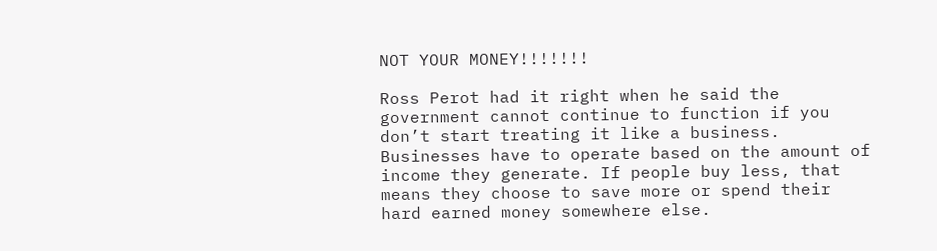NOT YOUR MONEY!!!!!!!

Ross Perot had it right when he said the government cannot continue to function if you don’t start treating it like a business. Businesses have to operate based on the amount of income they generate. If people buy less, that means they choose to save more or spend their hard earned money somewhere else.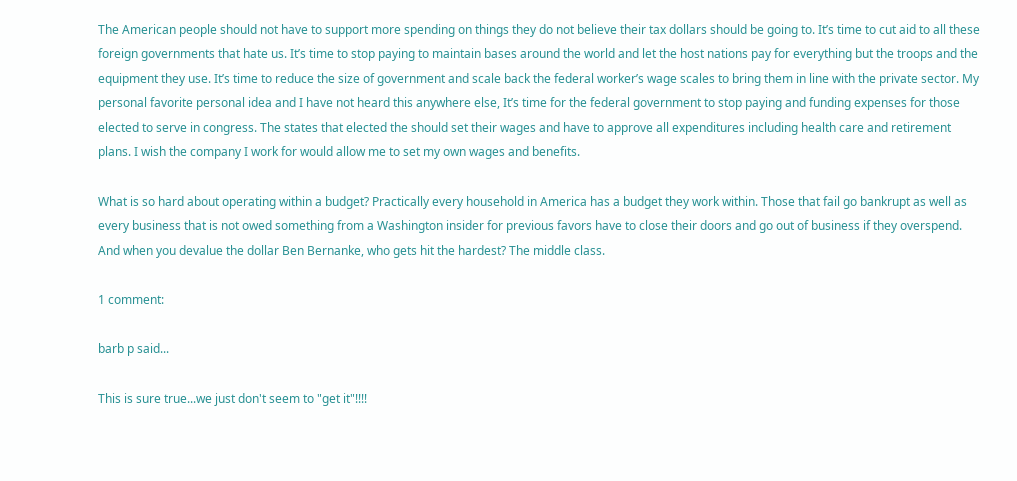The American people should not have to support more spending on things they do not believe their tax dollars should be going to. It’s time to cut aid to all these foreign governments that hate us. It’s time to stop paying to maintain bases around the world and let the host nations pay for everything but the troops and the equipment they use. It’s time to reduce the size of government and scale back the federal worker’s wage scales to bring them in line with the private sector. My personal favorite personal idea and I have not heard this anywhere else, It’s time for the federal government to stop paying and funding expenses for those elected to serve in congress. The states that elected the should set their wages and have to approve all expenditures including health care and retirement plans. I wish the company I work for would allow me to set my own wages and benefits.

What is so hard about operating within a budget? Practically every household in America has a budget they work within. Those that fail go bankrupt as well as every business that is not owed something from a Washington insider for previous favors have to close their doors and go out of business if they overspend. And when you devalue the dollar Ben Bernanke, who gets hit the hardest? The middle class.

1 comment:

barb p said...

This is sure true...we just don't seem to "get it"!!!!